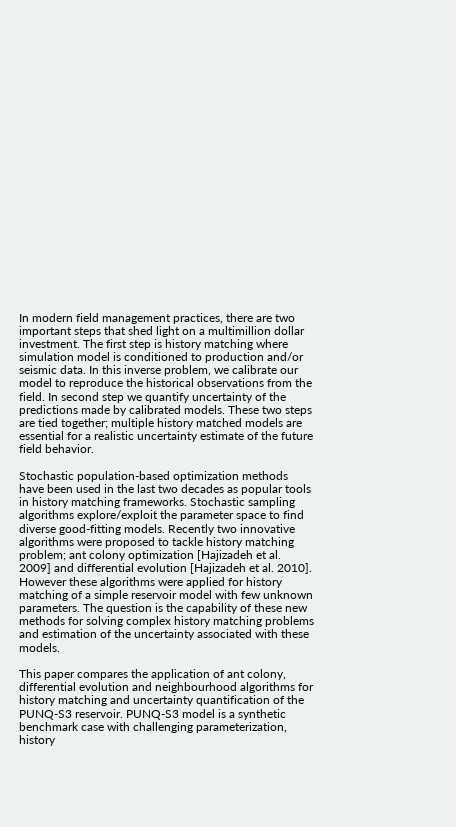In modern field management practices, there are two important steps that shed light on a multimillion dollar investment. The first step is history matching where simulation model is conditioned to production and/or seismic data. In this inverse problem, we calibrate our model to reproduce the historical observations from the field. In second step we quantify uncertainty of the predictions made by calibrated models. These two steps are tied together; multiple history matched models are essential for a realistic uncertainty estimate of the future field behavior.

Stochastic population-based optimization methods have been used in the last two decades as popular tools in history matching frameworks. Stochastic sampling algorithms explore/exploit the parameter space to find diverse good-fitting models. Recently two innovative algorithms were proposed to tackle history matching problem; ant colony optimization [Hajizadeh et al. 2009] and differential evolution [Hajizadeh et al. 2010]. However these algorithms were applied for history matching of a simple reservoir model with few unknown parameters. The question is the capability of these new methods for solving complex history matching problems and estimation of the uncertainty associated with these models.

This paper compares the application of ant colony, differential evolution and neighbourhood algorithms for history matching and uncertainty quantification of the PUNQ-S3 reservoir. PUNQ-S3 model is a synthetic benchmark case with challenging parameterization, history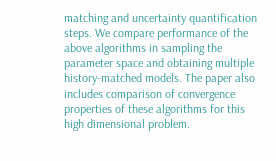matching and uncertainty quantification steps. We compare performance of the above algorithms in sampling the parameter space and obtaining multiple history-matched models. The paper also includes comparison of convergence properties of these algorithms for this high dimensional problem.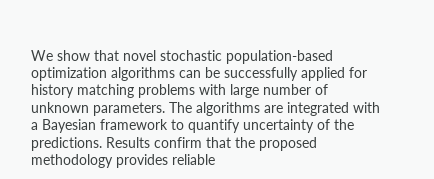We show that novel stochastic population-based optimization algorithms can be successfully applied for history matching problems with large number of unknown parameters. The algorithms are integrated with a Bayesian framework to quantify uncertainty of the predictions. Results confirm that the proposed methodology provides reliable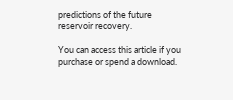predictions of the future reservoir recovery.

You can access this article if you purchase or spend a download.